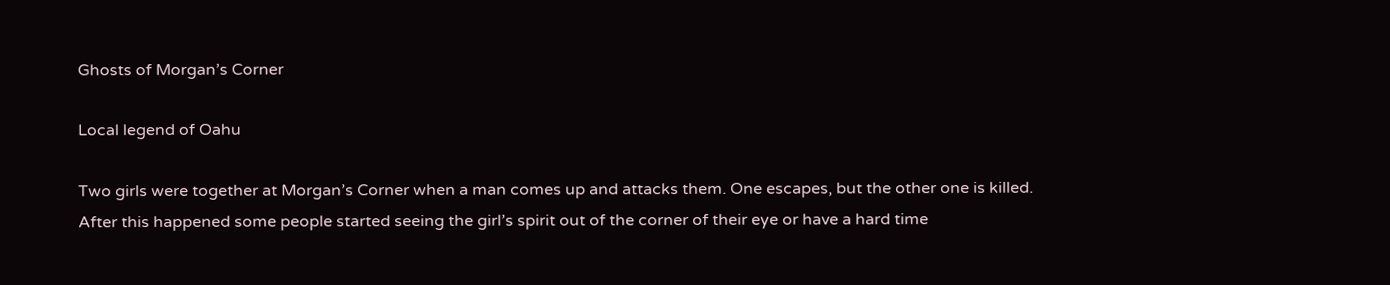Ghosts of Morgan’s Corner

Local legend of Oahu

Two girls were together at Morgan’s Corner when a man comes up and attacks them. One escapes, but the other one is killed. After this happened some people started seeing the girl’s spirit out of the corner of their eye or have a hard time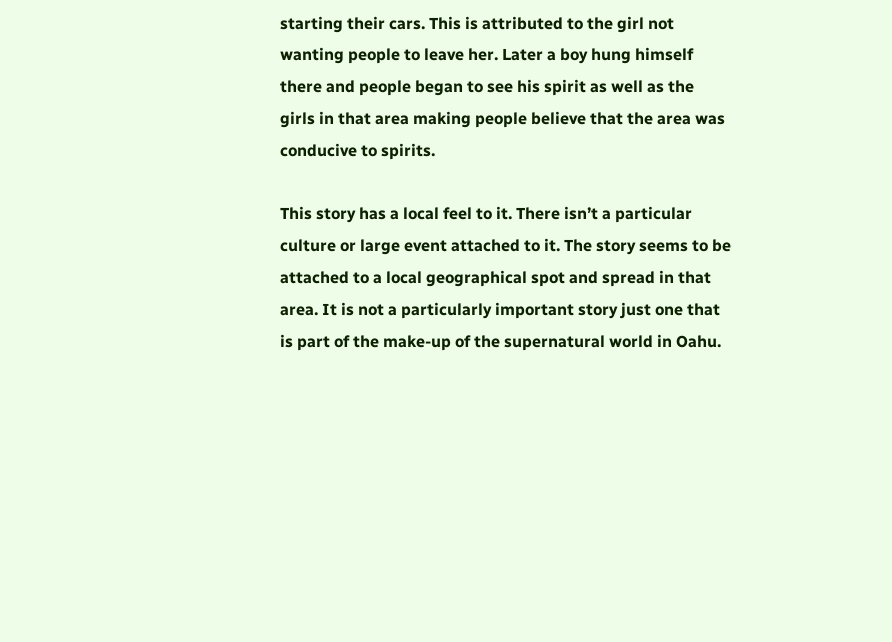starting their cars. This is attributed to the girl not wanting people to leave her. Later a boy hung himself there and people began to see his spirit as well as the girls in that area making people believe that the area was conducive to spirits.

This story has a local feel to it. There isn’t a particular culture or large event attached to it. The story seems to be attached to a local geographical spot and spread in that area. It is not a particularly important story just one that is part of the make-up of the supernatural world in Oahu.